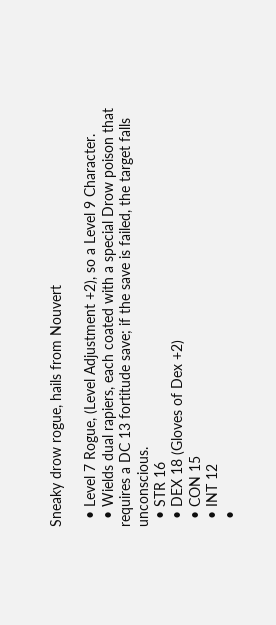Sneaky drow rogue, hails from Nouvert

  • Level 7 Rogue, (Level Adjustment +2), so a Level 9 Character.
  • Wields dual rapiers, each coated with a special Drow poison that requires a DC 13 fortitude save; if the save is failed, the target falls unconscious.
  • STR 16
  • DEX 18 (Gloves of Dex +2)
  • CON 15
  • INT 12
  •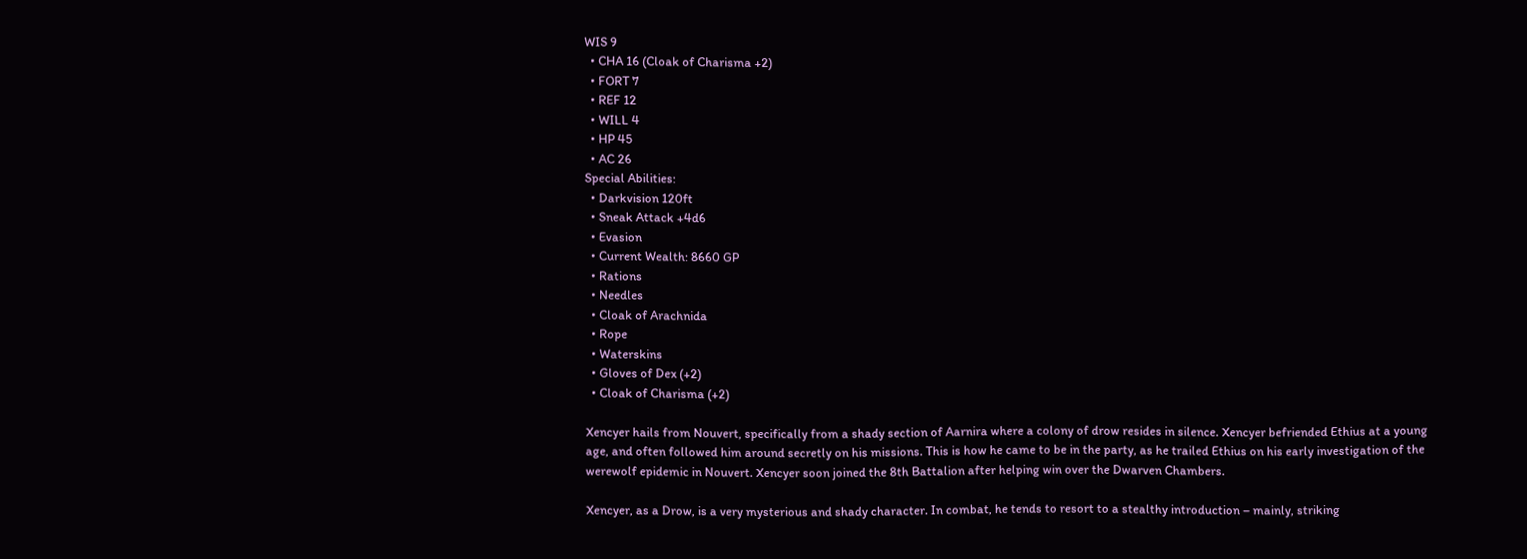WIS 9
  • CHA 16 (Cloak of Charisma +2)
  • FORT 7
  • REF 12
  • WILL 4
  • HP 45
  • AC 26
Special Abilities:
  • Darkvision 120ft
  • Sneak Attack +4d6
  • Evasion
  • Current Wealth: 8660 GP
  • Rations
  • Needles
  • Cloak of Arachnida
  • Rope
  • Waterskins
  • Gloves of Dex (+2)
  • Cloak of Charisma (+2)

Xencyer hails from Nouvert, specifically from a shady section of Aarnira where a colony of drow resides in silence. Xencyer befriended Ethius at a young age, and often followed him around secretly on his missions. This is how he came to be in the party, as he trailed Ethius on his early investigation of the werewolf epidemic in Nouvert. Xencyer soon joined the 8th Battalion after helping win over the Dwarven Chambers.

Xencyer, as a Drow, is a very mysterious and shady character. In combat, he tends to resort to a stealthy introduction – mainly, striking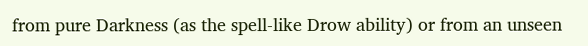from pure Darkness (as the spell-like Drow ability) or from an unseen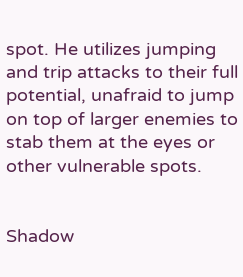spot. He utilizes jumping and trip attacks to their full potential, unafraid to jump on top of larger enemies to stab them at the eyes or other vulnerable spots.


Shadow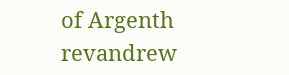of Argenth revandrew